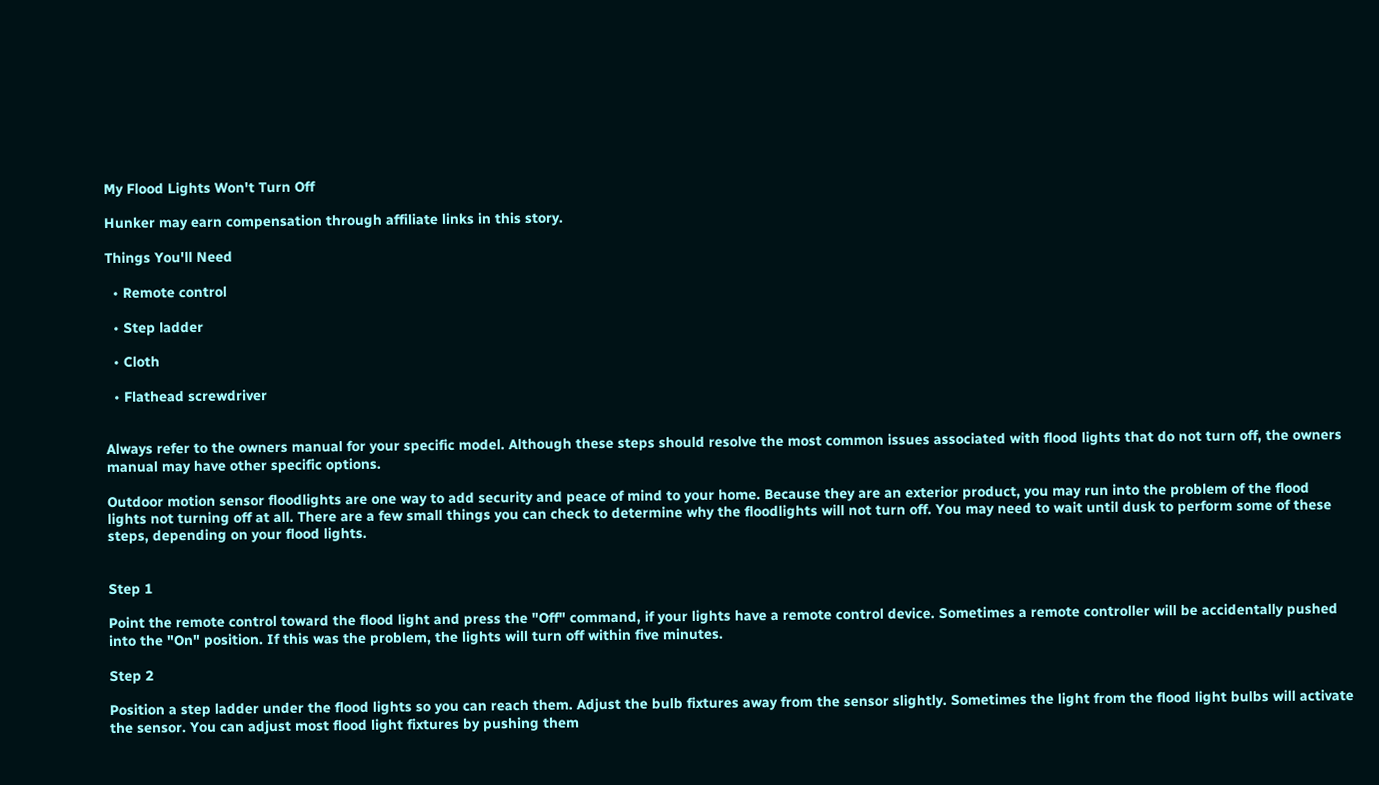My Flood Lights Won't Turn Off

Hunker may earn compensation through affiliate links in this story.

Things You'll Need

  • Remote control

  • Step ladder

  • Cloth

  • Flathead screwdriver


Always refer to the owners manual for your specific model. Although these steps should resolve the most common issues associated with flood lights that do not turn off, the owners manual may have other specific options.

Outdoor motion sensor floodlights are one way to add security and peace of mind to your home. Because they are an exterior product, you may run into the problem of the flood lights not turning off at all. There are a few small things you can check to determine why the floodlights will not turn off. You may need to wait until dusk to perform some of these steps, depending on your flood lights.


Step 1

Point the remote control toward the flood light and press the "Off" command, if your lights have a remote control device. Sometimes a remote controller will be accidentally pushed into the "On" position. If this was the problem, the lights will turn off within five minutes.

Step 2

Position a step ladder under the flood lights so you can reach them. Adjust the bulb fixtures away from the sensor slightly. Sometimes the light from the flood light bulbs will activate the sensor. You can adjust most flood light fixtures by pushing them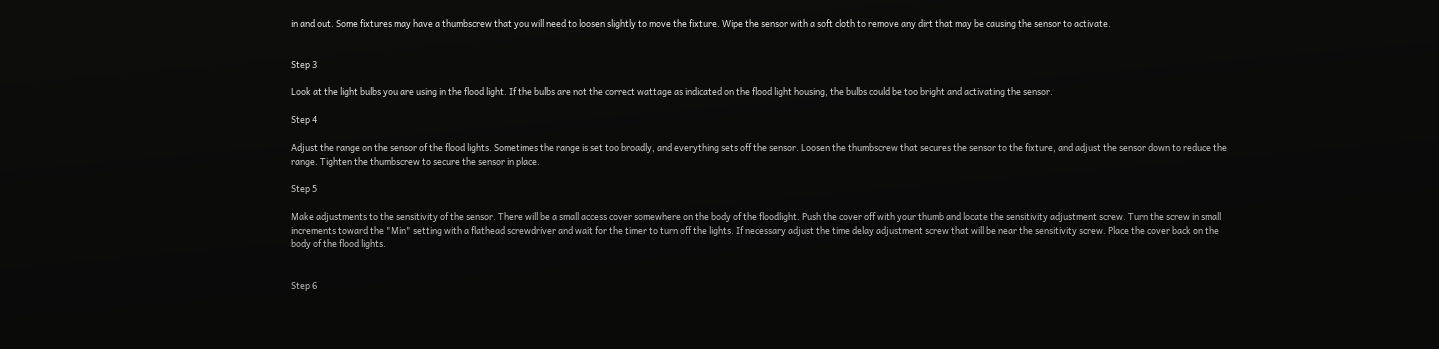in and out. Some fixtures may have a thumbscrew that you will need to loosen slightly to move the fixture. Wipe the sensor with a soft cloth to remove any dirt that may be causing the sensor to activate.


Step 3

Look at the light bulbs you are using in the flood light. If the bulbs are not the correct wattage as indicated on the flood light housing, the bulbs could be too bright and activating the sensor.

Step 4

Adjust the range on the sensor of the flood lights. Sometimes the range is set too broadly, and everything sets off the sensor. Loosen the thumbscrew that secures the sensor to the fixture, and adjust the sensor down to reduce the range. Tighten the thumbscrew to secure the sensor in place.

Step 5

Make adjustments to the sensitivity of the sensor. There will be a small access cover somewhere on the body of the floodlight. Push the cover off with your thumb and locate the sensitivity adjustment screw. Turn the screw in small increments toward the "Min" setting with a flathead screwdriver and wait for the timer to turn off the lights. If necessary adjust the time delay adjustment screw that will be near the sensitivity screw. Place the cover back on the body of the flood lights.


Step 6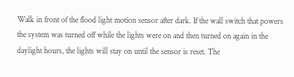Walk in front of the flood light motion sensor after dark. If the wall switch that powers the system was turned off while the lights were on and then turned on again in the daylight hours, the lights will stay on until the sensor is reset. The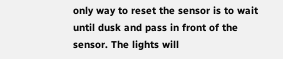only way to reset the sensor is to wait until dusk and pass in front of the sensor. The lights will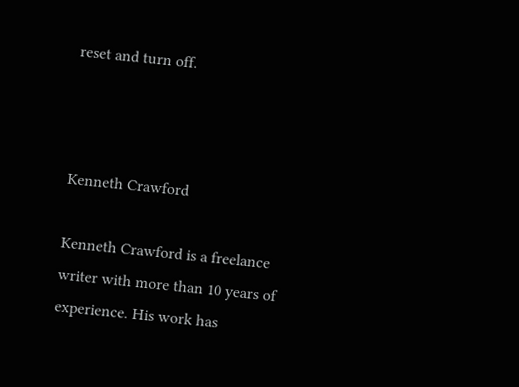reset and turn off.



Kenneth Crawford

Kenneth Crawford is a freelance writer with more than 10 years of experience. His work has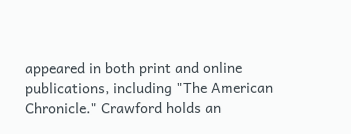appeared in both print and online publications, including "The American Chronicle." Crawford holds an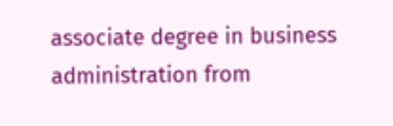associate degree in business administration from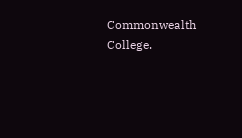Commonwealth College.